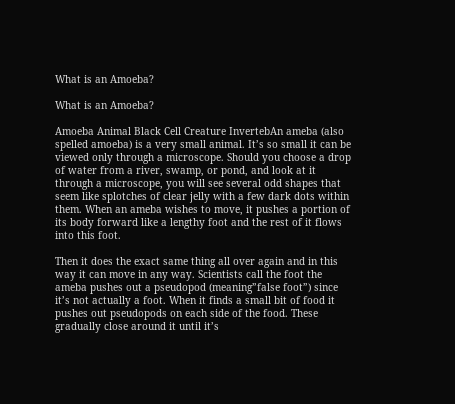What is an Amoeba?

What is an Amoeba?

Amoeba Animal Black Cell Creature InvertebAn ameba (also spelled amoeba) is a very small animal. It’s so small it can be viewed only through a microscope. Should you choose a drop of water from a river, swamp, or pond, and look at it through a microscope, you will see several odd shapes that seem like splotches of clear jelly with a few dark dots within them. When an ameba wishes to move, it pushes a portion of its body forward like a lengthy foot and the rest of it flows into this foot.

Then it does the exact same thing all over again and in this way it can move in any way. Scientists call the foot the ameba pushes out a pseudopod (meaning”false foot”) since it’s not actually a foot. When it finds a small bit of food it pushes out pseudopods on each side of the food. These gradually close around it until it’s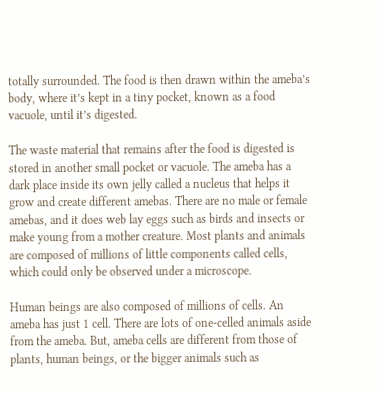totally surrounded. The food is then drawn within the ameba’s body, where it’s kept in a tiny pocket, known as a food vacuole, until it’s digested.

The waste material that remains after the food is digested is stored in another small pocket or vacuole. The ameba has a dark place inside its own jelly called a nucleus that helps it grow and create different amebas. There are no male or female amebas, and it does web lay eggs such as birds and insects or make young from a mother creature. Most plants and animals are composed of millions of little components called cells, which could only be observed under a microscope.

Human beings are also composed of millions of cells. An ameba has just 1 cell. There are lots of one-celled animals aside from the ameba. But, ameba cells are different from those of plants, human beings, or the bigger animals such as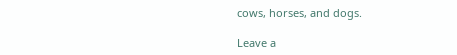cows, horses, and dogs.

Leave a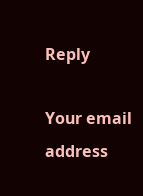Reply

Your email address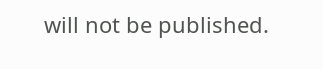will not be published.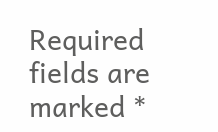Required fields are marked *